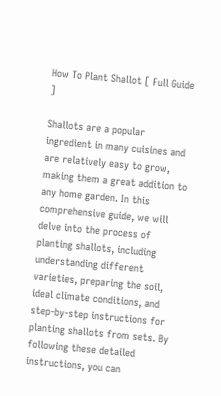How To Plant Shallot [ Full Guide ]

Shallots are a popular ingredient in many cuisines and are relatively easy to grow, making them a great addition to any home garden. In this comprehensive guide, we will delve into the process of planting shallots, including understanding different varieties, preparing the soil, ideal climate conditions, and step-by-step instructions for planting shallots from sets. By following these detailed instructions, you can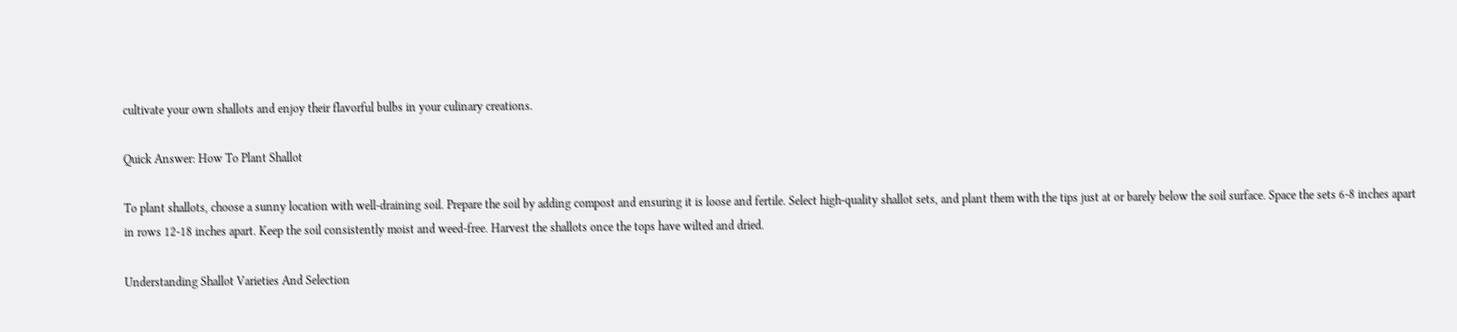cultivate your own shallots and enjoy their flavorful bulbs in your culinary creations.

Quick Answer: How To Plant Shallot

To plant shallots, choose a sunny location with well-draining soil. Prepare the soil by adding compost and ensuring it is loose and fertile. Select high-quality shallot sets, and plant them with the tips just at or barely below the soil surface. Space the sets 6-8 inches apart in rows 12-18 inches apart. Keep the soil consistently moist and weed-free. Harvest the shallots once the tops have wilted and dried.

Understanding Shallot Varieties And Selection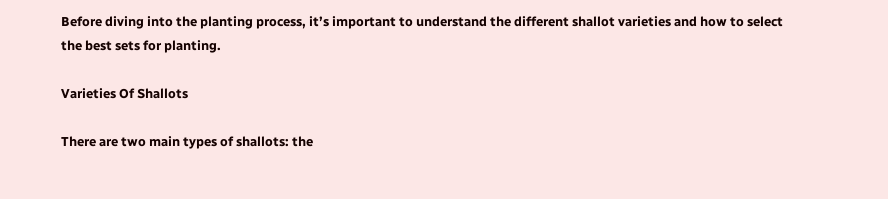Before diving into the planting process, it’s important to understand the different shallot varieties and how to select the best sets for planting.

Varieties Of Shallots

There are two main types of shallots: the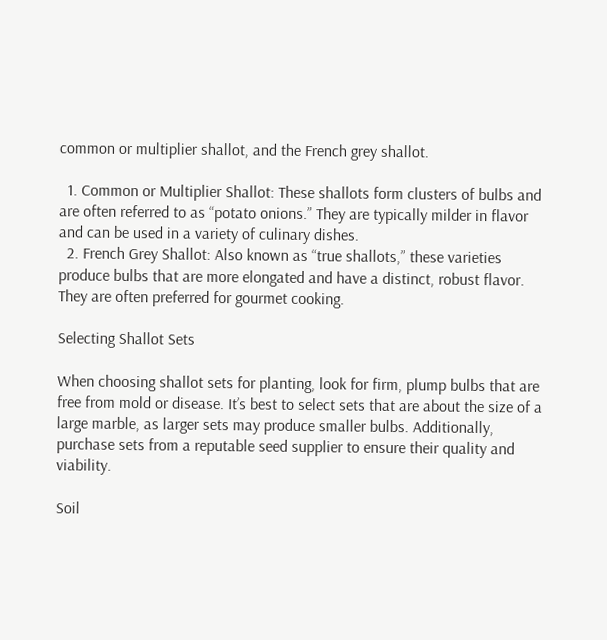common or multiplier shallot, and the French grey shallot.

  1. Common or Multiplier Shallot: These shallots form clusters of bulbs and are often referred to as “potato onions.” They are typically milder in flavor and can be used in a variety of culinary dishes.
  2. French Grey Shallot: Also known as “true shallots,” these varieties produce bulbs that are more elongated and have a distinct, robust flavor. They are often preferred for gourmet cooking.

Selecting Shallot Sets

When choosing shallot sets for planting, look for firm, plump bulbs that are free from mold or disease. It’s best to select sets that are about the size of a large marble, as larger sets may produce smaller bulbs. Additionally, purchase sets from a reputable seed supplier to ensure their quality and viability.

Soil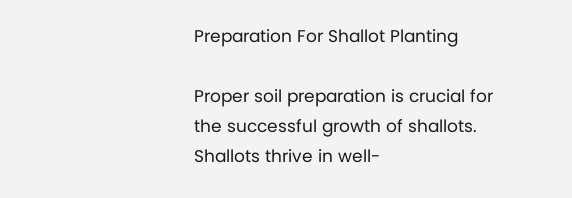Preparation For Shallot Planting

Proper soil preparation is crucial for the successful growth of shallots. Shallots thrive in well-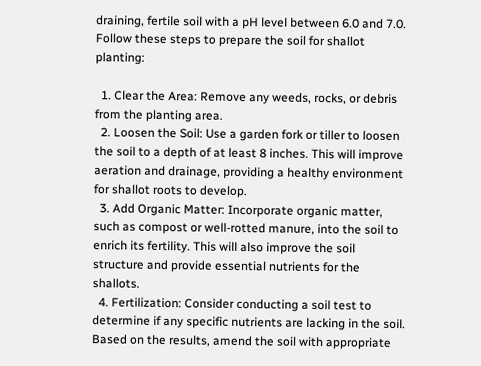draining, fertile soil with a pH level between 6.0 and 7.0. Follow these steps to prepare the soil for shallot planting:

  1. Clear the Area: Remove any weeds, rocks, or debris from the planting area.
  2. Loosen the Soil: Use a garden fork or tiller to loosen the soil to a depth of at least 8 inches. This will improve aeration and drainage, providing a healthy environment for shallot roots to develop.
  3. Add Organic Matter: Incorporate organic matter, such as compost or well-rotted manure, into the soil to enrich its fertility. This will also improve the soil structure and provide essential nutrients for the shallots.
  4. Fertilization: Consider conducting a soil test to determine if any specific nutrients are lacking in the soil. Based on the results, amend the soil with appropriate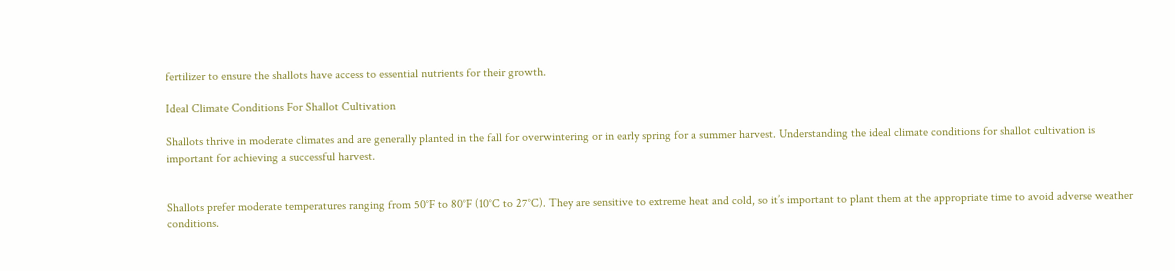fertilizer to ensure the shallots have access to essential nutrients for their growth.

Ideal Climate Conditions For Shallot Cultivation

Shallots thrive in moderate climates and are generally planted in the fall for overwintering or in early spring for a summer harvest. Understanding the ideal climate conditions for shallot cultivation is important for achieving a successful harvest.


Shallots prefer moderate temperatures ranging from 50°F to 80°F (10°C to 27°C). They are sensitive to extreme heat and cold, so it’s important to plant them at the appropriate time to avoid adverse weather conditions.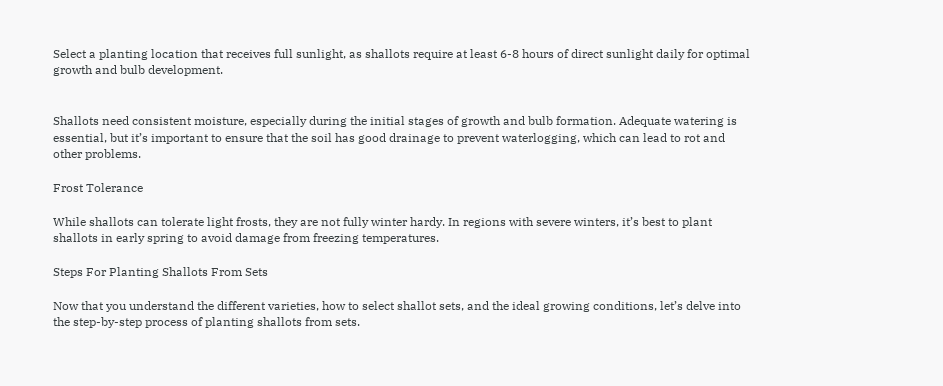Select a planting location that receives full sunlight, as shallots require at least 6-8 hours of direct sunlight daily for optimal growth and bulb development.


Shallots need consistent moisture, especially during the initial stages of growth and bulb formation. Adequate watering is essential, but it’s important to ensure that the soil has good drainage to prevent waterlogging, which can lead to rot and other problems.

Frost Tolerance

While shallots can tolerate light frosts, they are not fully winter hardy. In regions with severe winters, it’s best to plant shallots in early spring to avoid damage from freezing temperatures.

Steps For Planting Shallots From Sets

Now that you understand the different varieties, how to select shallot sets, and the ideal growing conditions, let’s delve into the step-by-step process of planting shallots from sets.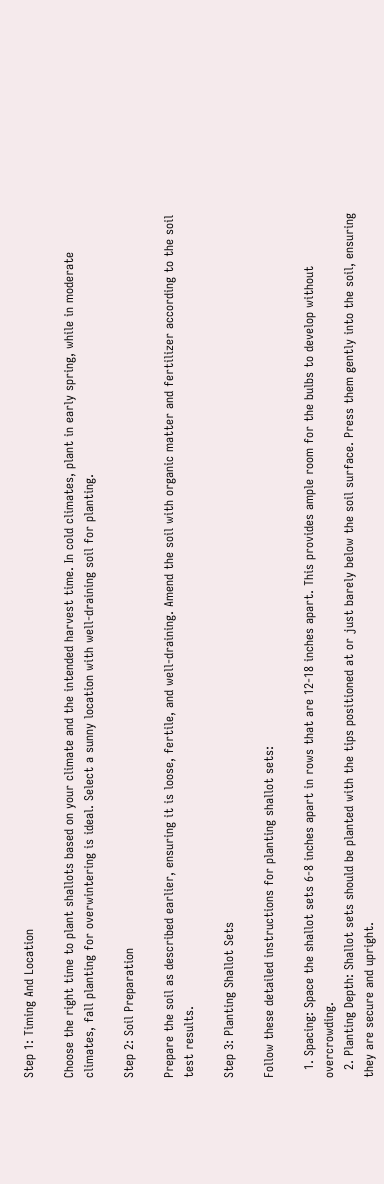Step 1: Timing And Location

Choose the right time to plant shallots based on your climate and the intended harvest time. In cold climates, plant in early spring, while in moderate climates, fall planting for overwintering is ideal. Select a sunny location with well-draining soil for planting.

Step 2: Soil Preparation

Prepare the soil as described earlier, ensuring it is loose, fertile, and well-draining. Amend the soil with organic matter and fertilizer according to the soil test results.

Step 3: Planting Shallot Sets

Follow these detailed instructions for planting shallot sets:

  1. Spacing: Space the shallot sets 6-8 inches apart in rows that are 12-18 inches apart. This provides ample room for the bulbs to develop without overcrowding.
  2. Planting Depth: Shallot sets should be planted with the tips positioned at or just barely below the soil surface. Press them gently into the soil, ensuring they are secure and upright.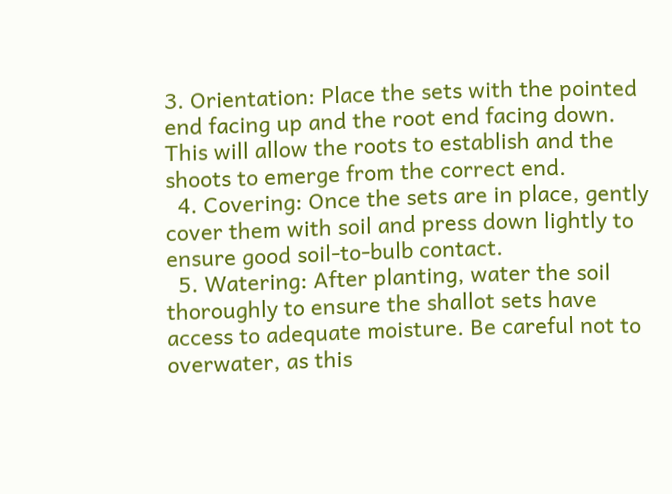3. Orientation: Place the sets with the pointed end facing up and the root end facing down. This will allow the roots to establish and the shoots to emerge from the correct end.
  4. Covering: Once the sets are in place, gently cover them with soil and press down lightly to ensure good soil-to-bulb contact.
  5. Watering: After planting, water the soil thoroughly to ensure the shallot sets have access to adequate moisture. Be careful not to overwater, as this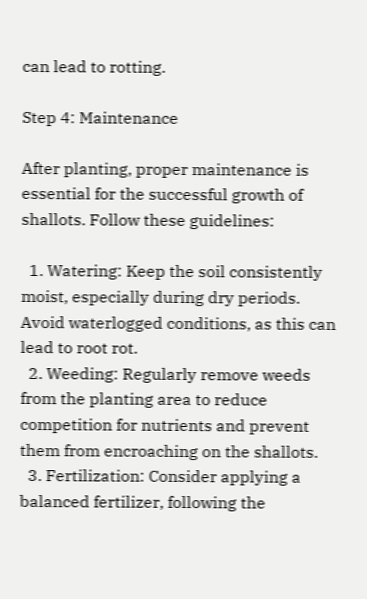can lead to rotting.

Step 4: Maintenance

After planting, proper maintenance is essential for the successful growth of shallots. Follow these guidelines:

  1. Watering: Keep the soil consistently moist, especially during dry periods. Avoid waterlogged conditions, as this can lead to root rot.
  2. Weeding: Regularly remove weeds from the planting area to reduce competition for nutrients and prevent them from encroaching on the shallots.
  3. Fertilization: Consider applying a balanced fertilizer, following the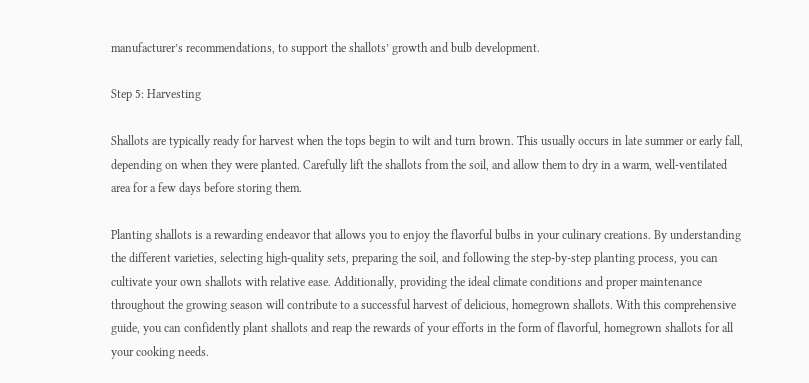manufacturer’s recommendations, to support the shallots’ growth and bulb development.

Step 5: Harvesting

Shallots are typically ready for harvest when the tops begin to wilt and turn brown. This usually occurs in late summer or early fall, depending on when they were planted. Carefully lift the shallots from the soil, and allow them to dry in a warm, well-ventilated area for a few days before storing them.

Planting shallots is a rewarding endeavor that allows you to enjoy the flavorful bulbs in your culinary creations. By understanding the different varieties, selecting high-quality sets, preparing the soil, and following the step-by-step planting process, you can cultivate your own shallots with relative ease. Additionally, providing the ideal climate conditions and proper maintenance throughout the growing season will contribute to a successful harvest of delicious, homegrown shallots. With this comprehensive guide, you can confidently plant shallots and reap the rewards of your efforts in the form of flavorful, homegrown shallots for all your cooking needs.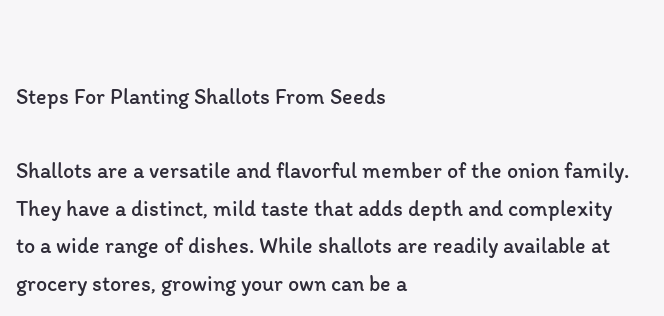Steps For Planting Shallots From Seeds

Shallots are a versatile and flavorful member of the onion family. They have a distinct, mild taste that adds depth and complexity to a wide range of dishes. While shallots are readily available at grocery stores, growing your own can be a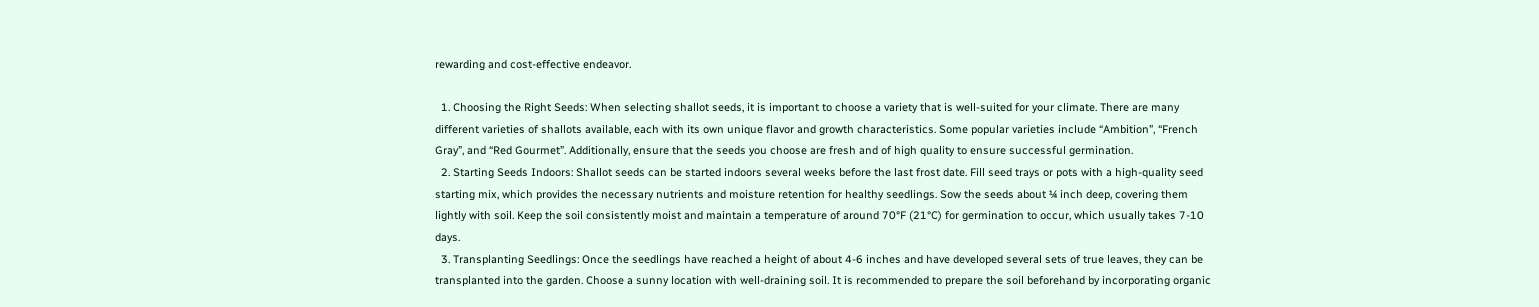rewarding and cost-effective endeavor.

  1. Choosing the Right Seeds: When selecting shallot seeds, it is important to choose a variety that is well-suited for your climate. There are many different varieties of shallots available, each with its own unique flavor and growth characteristics. Some popular varieties include “Ambition”, “French Gray”, and “Red Gourmet”. Additionally, ensure that the seeds you choose are fresh and of high quality to ensure successful germination.
  2. Starting Seeds Indoors: Shallot seeds can be started indoors several weeks before the last frost date. Fill seed trays or pots with a high-quality seed starting mix, which provides the necessary nutrients and moisture retention for healthy seedlings. Sow the seeds about ¼ inch deep, covering them lightly with soil. Keep the soil consistently moist and maintain a temperature of around 70°F (21°C) for germination to occur, which usually takes 7-10 days.
  3. Transplanting Seedlings: Once the seedlings have reached a height of about 4-6 inches and have developed several sets of true leaves, they can be transplanted into the garden. Choose a sunny location with well-draining soil. It is recommended to prepare the soil beforehand by incorporating organic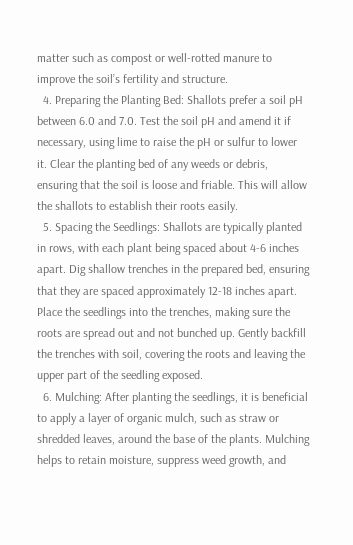matter such as compost or well-rotted manure to improve the soil’s fertility and structure.
  4. Preparing the Planting Bed: Shallots prefer a soil pH between 6.0 and 7.0. Test the soil pH and amend it if necessary, using lime to raise the pH or sulfur to lower it. Clear the planting bed of any weeds or debris, ensuring that the soil is loose and friable. This will allow the shallots to establish their roots easily.
  5. Spacing the Seedlings: Shallots are typically planted in rows, with each plant being spaced about 4-6 inches apart. Dig shallow trenches in the prepared bed, ensuring that they are spaced approximately 12-18 inches apart. Place the seedlings into the trenches, making sure the roots are spread out and not bunched up. Gently backfill the trenches with soil, covering the roots and leaving the upper part of the seedling exposed.
  6. Mulching: After planting the seedlings, it is beneficial to apply a layer of organic mulch, such as straw or shredded leaves, around the base of the plants. Mulching helps to retain moisture, suppress weed growth, and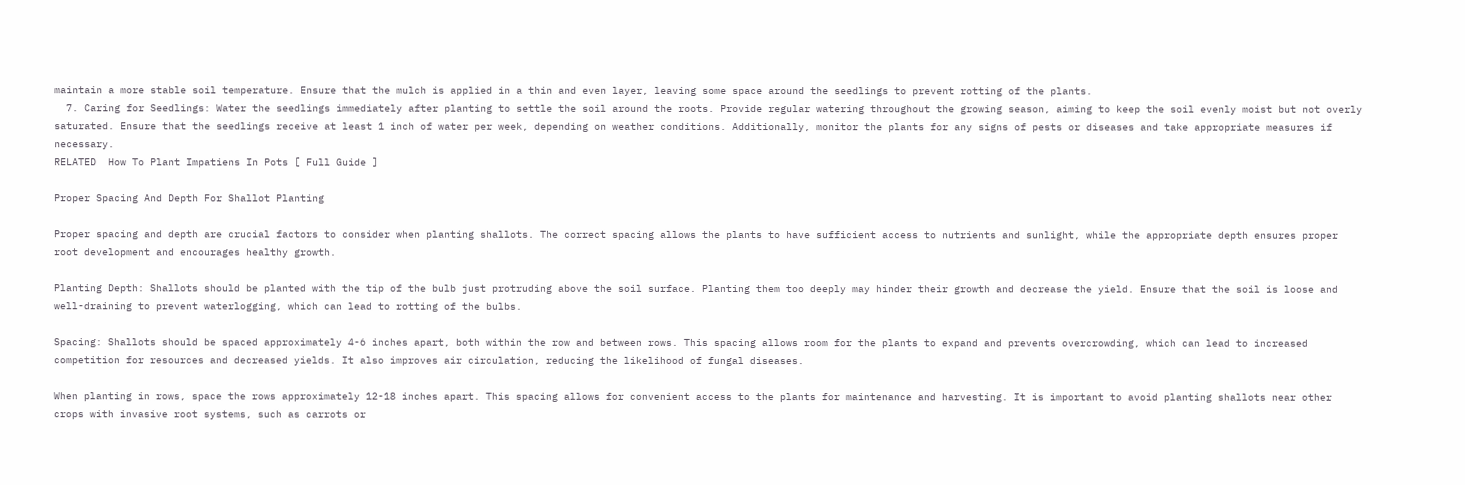maintain a more stable soil temperature. Ensure that the mulch is applied in a thin and even layer, leaving some space around the seedlings to prevent rotting of the plants.
  7. Caring for Seedlings: Water the seedlings immediately after planting to settle the soil around the roots. Provide regular watering throughout the growing season, aiming to keep the soil evenly moist but not overly saturated. Ensure that the seedlings receive at least 1 inch of water per week, depending on weather conditions. Additionally, monitor the plants for any signs of pests or diseases and take appropriate measures if necessary.
RELATED  How To Plant Impatiens In Pots [ Full Guide ]

Proper Spacing And Depth For Shallot Planting

Proper spacing and depth are crucial factors to consider when planting shallots. The correct spacing allows the plants to have sufficient access to nutrients and sunlight, while the appropriate depth ensures proper root development and encourages healthy growth.

Planting Depth: Shallots should be planted with the tip of the bulb just protruding above the soil surface. Planting them too deeply may hinder their growth and decrease the yield. Ensure that the soil is loose and well-draining to prevent waterlogging, which can lead to rotting of the bulbs.

Spacing: Shallots should be spaced approximately 4-6 inches apart, both within the row and between rows. This spacing allows room for the plants to expand and prevents overcrowding, which can lead to increased competition for resources and decreased yields. It also improves air circulation, reducing the likelihood of fungal diseases.

When planting in rows, space the rows approximately 12-18 inches apart. This spacing allows for convenient access to the plants for maintenance and harvesting. It is important to avoid planting shallots near other crops with invasive root systems, such as carrots or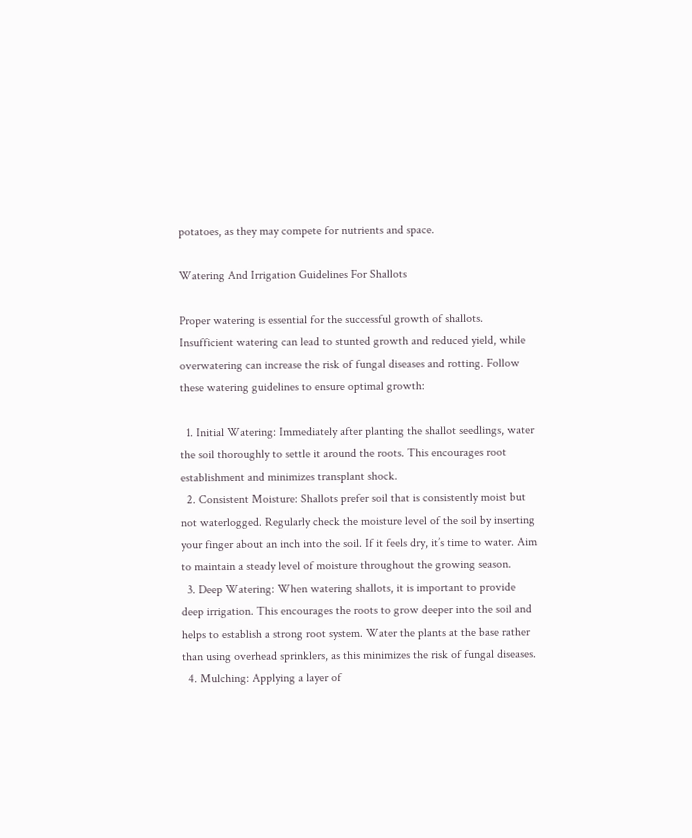potatoes, as they may compete for nutrients and space.

Watering And Irrigation Guidelines For Shallots

Proper watering is essential for the successful growth of shallots. Insufficient watering can lead to stunted growth and reduced yield, while overwatering can increase the risk of fungal diseases and rotting. Follow these watering guidelines to ensure optimal growth:

  1. Initial Watering: Immediately after planting the shallot seedlings, water the soil thoroughly to settle it around the roots. This encourages root establishment and minimizes transplant shock.
  2. Consistent Moisture: Shallots prefer soil that is consistently moist but not waterlogged. Regularly check the moisture level of the soil by inserting your finger about an inch into the soil. If it feels dry, it’s time to water. Aim to maintain a steady level of moisture throughout the growing season.
  3. Deep Watering: When watering shallots, it is important to provide deep irrigation. This encourages the roots to grow deeper into the soil and helps to establish a strong root system. Water the plants at the base rather than using overhead sprinklers, as this minimizes the risk of fungal diseases.
  4. Mulching: Applying a layer of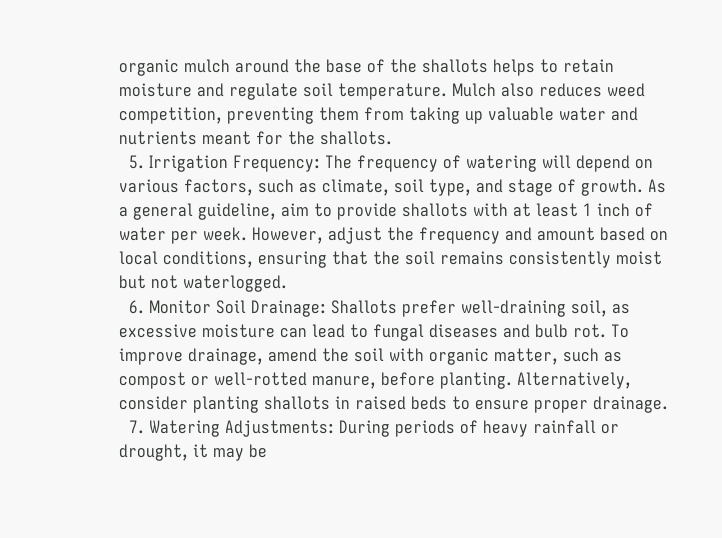organic mulch around the base of the shallots helps to retain moisture and regulate soil temperature. Mulch also reduces weed competition, preventing them from taking up valuable water and nutrients meant for the shallots.
  5. Irrigation Frequency: The frequency of watering will depend on various factors, such as climate, soil type, and stage of growth. As a general guideline, aim to provide shallots with at least 1 inch of water per week. However, adjust the frequency and amount based on local conditions, ensuring that the soil remains consistently moist but not waterlogged.
  6. Monitor Soil Drainage: Shallots prefer well-draining soil, as excessive moisture can lead to fungal diseases and bulb rot. To improve drainage, amend the soil with organic matter, such as compost or well-rotted manure, before planting. Alternatively, consider planting shallots in raised beds to ensure proper drainage.
  7. Watering Adjustments: During periods of heavy rainfall or drought, it may be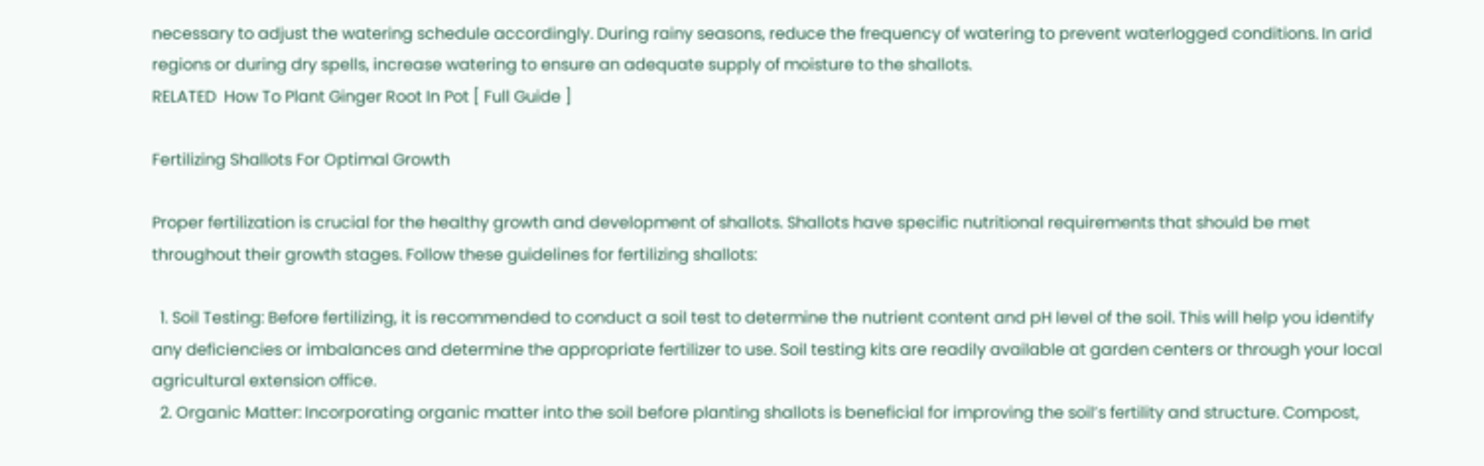necessary to adjust the watering schedule accordingly. During rainy seasons, reduce the frequency of watering to prevent waterlogged conditions. In arid regions or during dry spells, increase watering to ensure an adequate supply of moisture to the shallots.
RELATED  How To Plant Ginger Root In Pot [ Full Guide ]

Fertilizing Shallots For Optimal Growth

Proper fertilization is crucial for the healthy growth and development of shallots. Shallots have specific nutritional requirements that should be met throughout their growth stages. Follow these guidelines for fertilizing shallots:

  1. Soil Testing: Before fertilizing, it is recommended to conduct a soil test to determine the nutrient content and pH level of the soil. This will help you identify any deficiencies or imbalances and determine the appropriate fertilizer to use. Soil testing kits are readily available at garden centers or through your local agricultural extension office.
  2. Organic Matter: Incorporating organic matter into the soil before planting shallots is beneficial for improving the soil’s fertility and structure. Compost,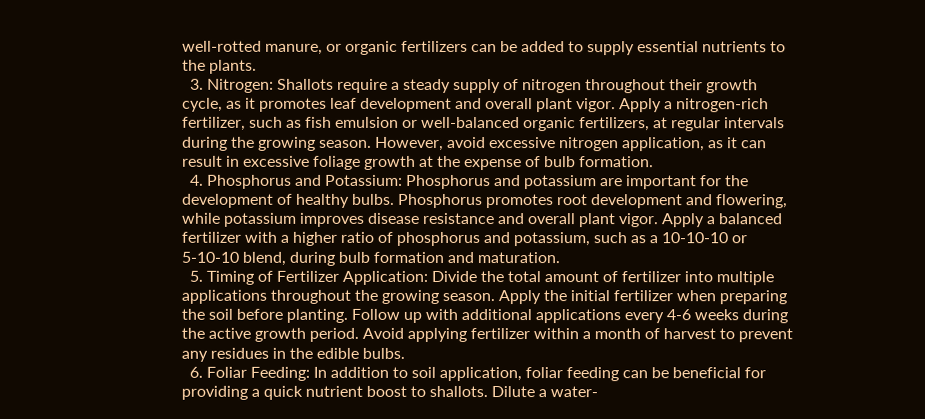well-rotted manure, or organic fertilizers can be added to supply essential nutrients to the plants.
  3. Nitrogen: Shallots require a steady supply of nitrogen throughout their growth cycle, as it promotes leaf development and overall plant vigor. Apply a nitrogen-rich fertilizer, such as fish emulsion or well-balanced organic fertilizers, at regular intervals during the growing season. However, avoid excessive nitrogen application, as it can result in excessive foliage growth at the expense of bulb formation.
  4. Phosphorus and Potassium: Phosphorus and potassium are important for the development of healthy bulbs. Phosphorus promotes root development and flowering, while potassium improves disease resistance and overall plant vigor. Apply a balanced fertilizer with a higher ratio of phosphorus and potassium, such as a 10-10-10 or 5-10-10 blend, during bulb formation and maturation.
  5. Timing of Fertilizer Application: Divide the total amount of fertilizer into multiple applications throughout the growing season. Apply the initial fertilizer when preparing the soil before planting. Follow up with additional applications every 4-6 weeks during the active growth period. Avoid applying fertilizer within a month of harvest to prevent any residues in the edible bulbs.
  6. Foliar Feeding: In addition to soil application, foliar feeding can be beneficial for providing a quick nutrient boost to shallots. Dilute a water-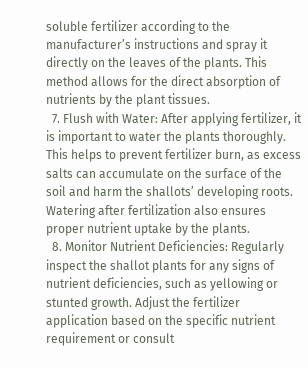soluble fertilizer according to the manufacturer’s instructions and spray it directly on the leaves of the plants. This method allows for the direct absorption of nutrients by the plant tissues.
  7. Flush with Water: After applying fertilizer, it is important to water the plants thoroughly. This helps to prevent fertilizer burn, as excess salts can accumulate on the surface of the soil and harm the shallots’ developing roots. Watering after fertilization also ensures proper nutrient uptake by the plants.
  8. Monitor Nutrient Deficiencies: Regularly inspect the shallot plants for any signs of nutrient deficiencies, such as yellowing or stunted growth. Adjust the fertilizer application based on the specific nutrient requirement or consult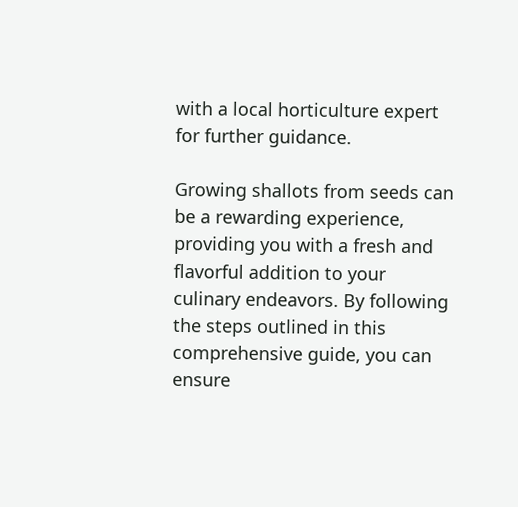with a local horticulture expert for further guidance.

Growing shallots from seeds can be a rewarding experience, providing you with a fresh and flavorful addition to your culinary endeavors. By following the steps outlined in this comprehensive guide, you can ensure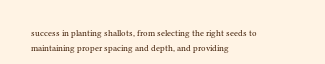success in planting shallots, from selecting the right seeds to maintaining proper spacing and depth, and providing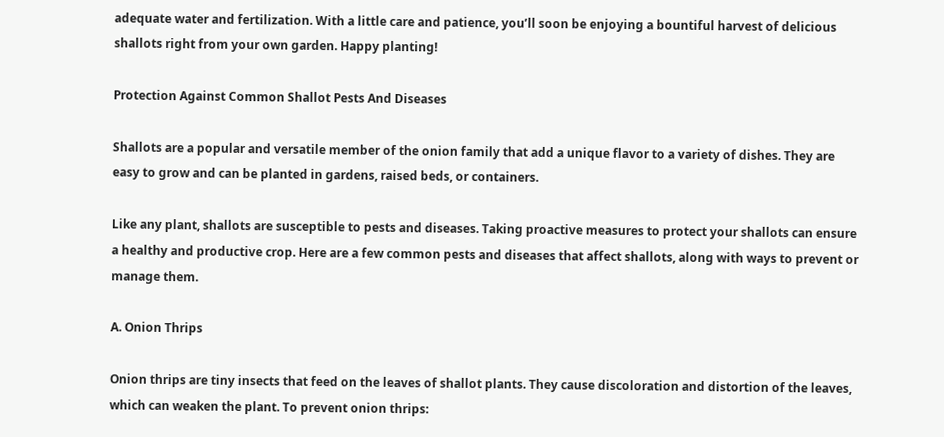adequate water and fertilization. With a little care and patience, you’ll soon be enjoying a bountiful harvest of delicious shallots right from your own garden. Happy planting!

Protection Against Common Shallot Pests And Diseases

Shallots are a popular and versatile member of the onion family that add a unique flavor to a variety of dishes. They are easy to grow and can be planted in gardens, raised beds, or containers.

Like any plant, shallots are susceptible to pests and diseases. Taking proactive measures to protect your shallots can ensure a healthy and productive crop. Here are a few common pests and diseases that affect shallots, along with ways to prevent or manage them.

A. Onion Thrips

Onion thrips are tiny insects that feed on the leaves of shallot plants. They cause discoloration and distortion of the leaves, which can weaken the plant. To prevent onion thrips: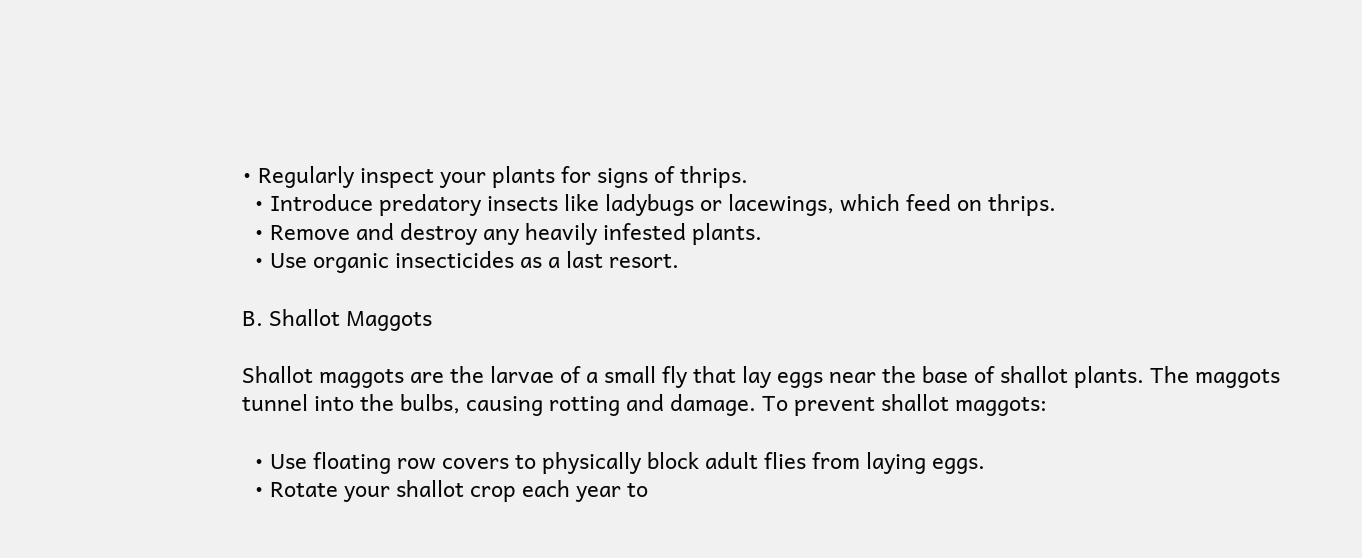• Regularly inspect your plants for signs of thrips.
  • Introduce predatory insects like ladybugs or lacewings, which feed on thrips.
  • Remove and destroy any heavily infested plants.
  • Use organic insecticides as a last resort.

B. Shallot Maggots

Shallot maggots are the larvae of a small fly that lay eggs near the base of shallot plants. The maggots tunnel into the bulbs, causing rotting and damage. To prevent shallot maggots:

  • Use floating row covers to physically block adult flies from laying eggs.
  • Rotate your shallot crop each year to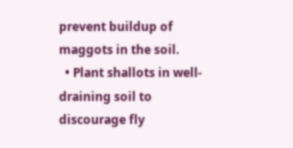prevent buildup of maggots in the soil.
  • Plant shallots in well-draining soil to discourage fly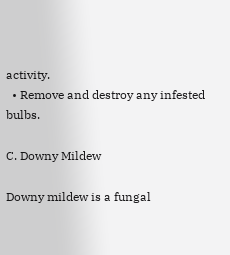activity.
  • Remove and destroy any infested bulbs.

C. Downy Mildew

Downy mildew is a fungal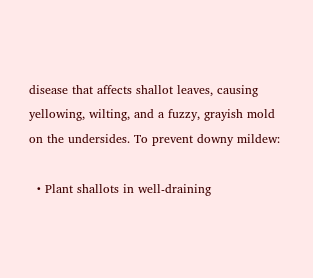disease that affects shallot leaves, causing yellowing, wilting, and a fuzzy, grayish mold on the undersides. To prevent downy mildew:

  • Plant shallots in well-draining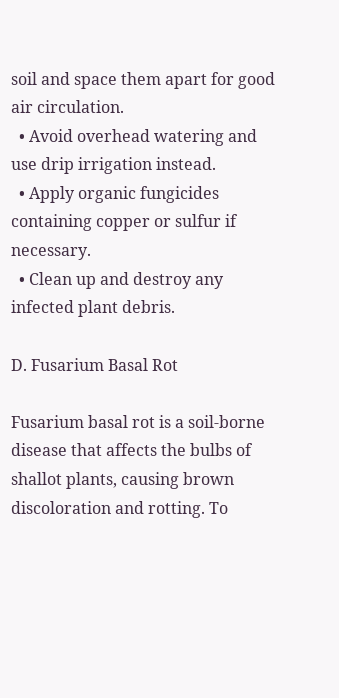soil and space them apart for good air circulation.
  • Avoid overhead watering and use drip irrigation instead.
  • Apply organic fungicides containing copper or sulfur if necessary.
  • Clean up and destroy any infected plant debris.

D. Fusarium Basal Rot

Fusarium basal rot is a soil-borne disease that affects the bulbs of shallot plants, causing brown discoloration and rotting. To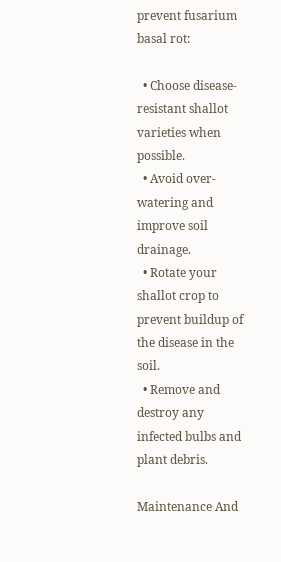prevent fusarium basal rot:

  • Choose disease-resistant shallot varieties when possible.
  • Avoid over-watering and improve soil drainage.
  • Rotate your shallot crop to prevent buildup of the disease in the soil.
  • Remove and destroy any infected bulbs and plant debris.

Maintenance And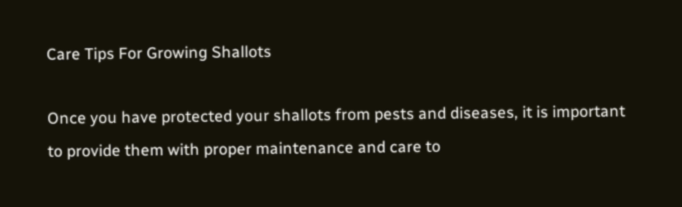Care Tips For Growing Shallots

Once you have protected your shallots from pests and diseases, it is important to provide them with proper maintenance and care to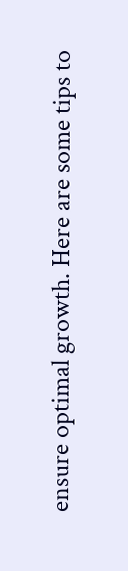ensure optimal growth. Here are some tips to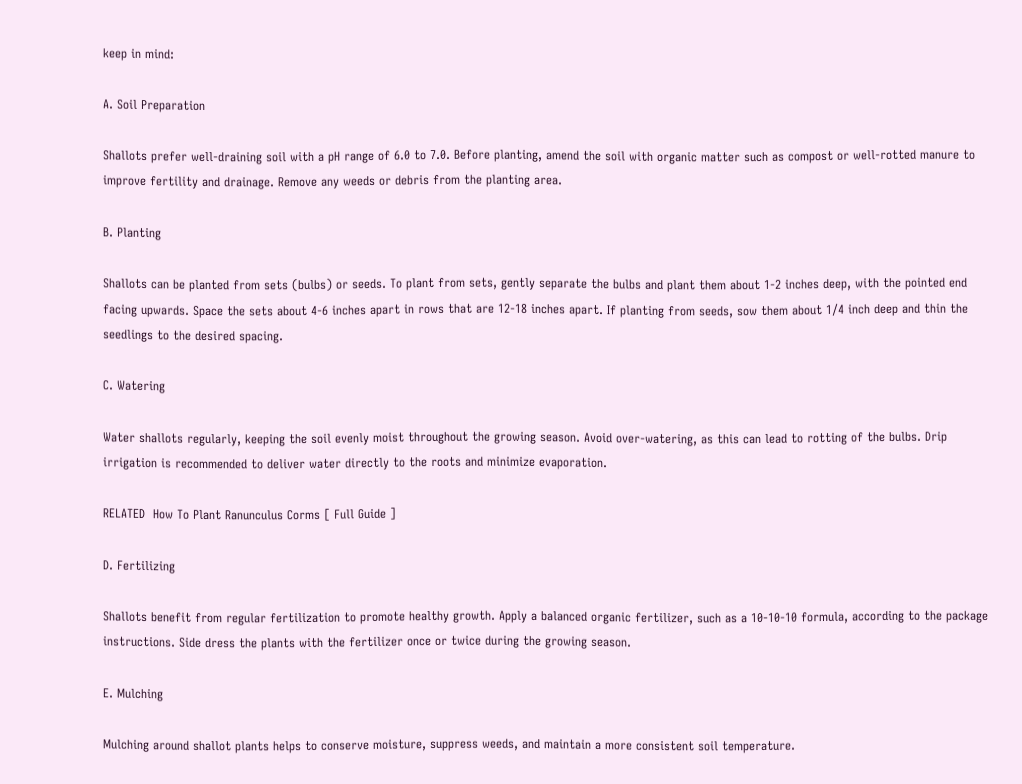keep in mind:

A. Soil Preparation

Shallots prefer well-draining soil with a pH range of 6.0 to 7.0. Before planting, amend the soil with organic matter such as compost or well-rotted manure to improve fertility and drainage. Remove any weeds or debris from the planting area.

B. Planting

Shallots can be planted from sets (bulbs) or seeds. To plant from sets, gently separate the bulbs and plant them about 1-2 inches deep, with the pointed end facing upwards. Space the sets about 4-6 inches apart in rows that are 12-18 inches apart. If planting from seeds, sow them about 1/4 inch deep and thin the seedlings to the desired spacing.

C. Watering

Water shallots regularly, keeping the soil evenly moist throughout the growing season. Avoid over-watering, as this can lead to rotting of the bulbs. Drip irrigation is recommended to deliver water directly to the roots and minimize evaporation.

RELATED  How To Plant Ranunculus Corms [ Full Guide ]

D. Fertilizing

Shallots benefit from regular fertilization to promote healthy growth. Apply a balanced organic fertilizer, such as a 10-10-10 formula, according to the package instructions. Side dress the plants with the fertilizer once or twice during the growing season.

E. Mulching

Mulching around shallot plants helps to conserve moisture, suppress weeds, and maintain a more consistent soil temperature.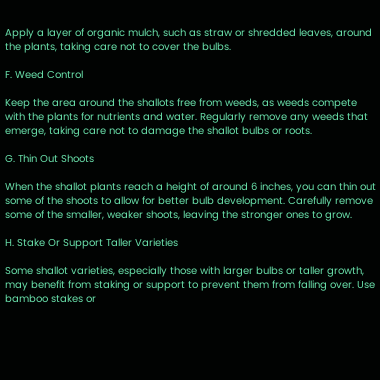Apply a layer of organic mulch, such as straw or shredded leaves, around the plants, taking care not to cover the bulbs.

F. Weed Control

Keep the area around the shallots free from weeds, as weeds compete with the plants for nutrients and water. Regularly remove any weeds that emerge, taking care not to damage the shallot bulbs or roots.

G. Thin Out Shoots

When the shallot plants reach a height of around 6 inches, you can thin out some of the shoots to allow for better bulb development. Carefully remove some of the smaller, weaker shoots, leaving the stronger ones to grow.

H. Stake Or Support Taller Varieties

Some shallot varieties, especially those with larger bulbs or taller growth, may benefit from staking or support to prevent them from falling over. Use bamboo stakes or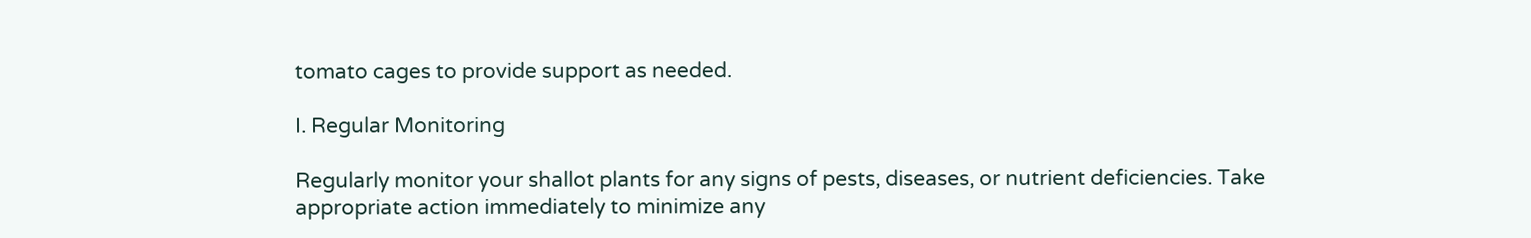tomato cages to provide support as needed.

I. Regular Monitoring

Regularly monitor your shallot plants for any signs of pests, diseases, or nutrient deficiencies. Take appropriate action immediately to minimize any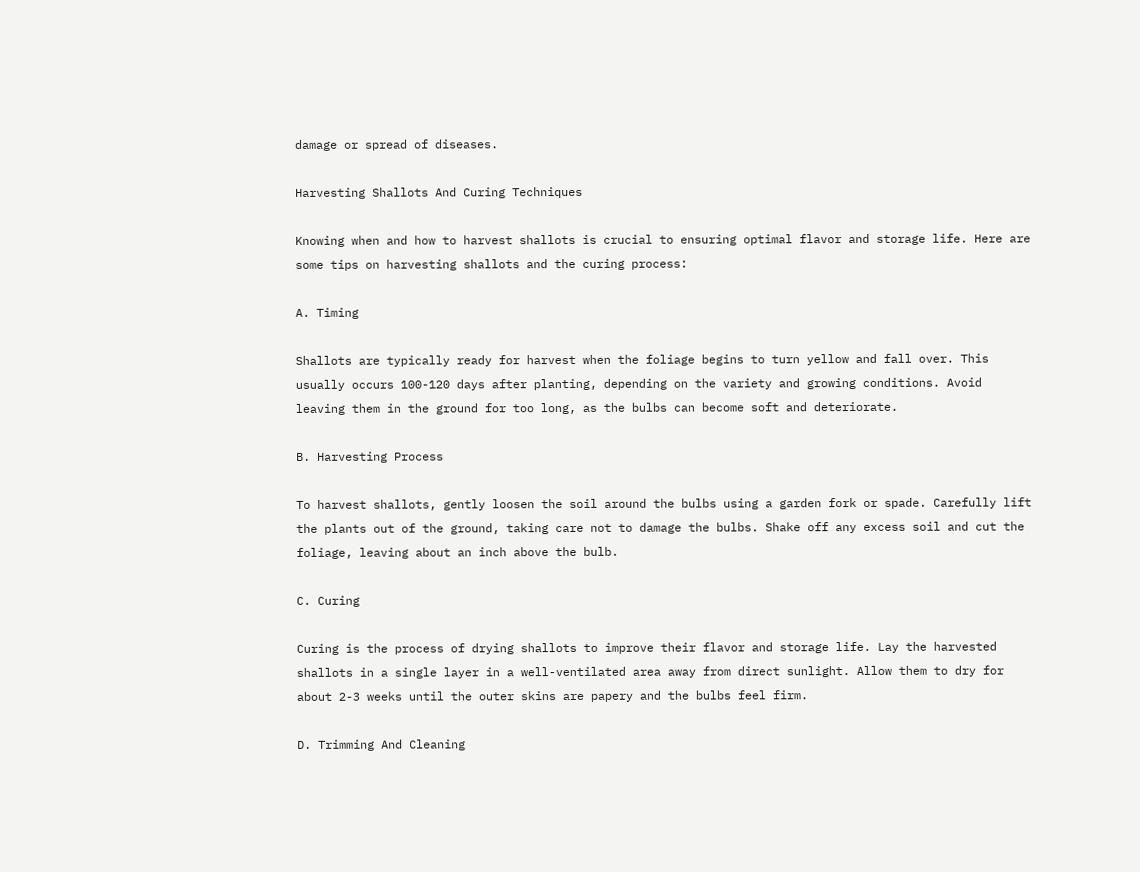damage or spread of diseases.

Harvesting Shallots And Curing Techniques

Knowing when and how to harvest shallots is crucial to ensuring optimal flavor and storage life. Here are some tips on harvesting shallots and the curing process:

A. Timing

Shallots are typically ready for harvest when the foliage begins to turn yellow and fall over. This usually occurs 100-120 days after planting, depending on the variety and growing conditions. Avoid leaving them in the ground for too long, as the bulbs can become soft and deteriorate.

B. Harvesting Process

To harvest shallots, gently loosen the soil around the bulbs using a garden fork or spade. Carefully lift the plants out of the ground, taking care not to damage the bulbs. Shake off any excess soil and cut the foliage, leaving about an inch above the bulb.

C. Curing

Curing is the process of drying shallots to improve their flavor and storage life. Lay the harvested shallots in a single layer in a well-ventilated area away from direct sunlight. Allow them to dry for about 2-3 weeks until the outer skins are papery and the bulbs feel firm.

D. Trimming And Cleaning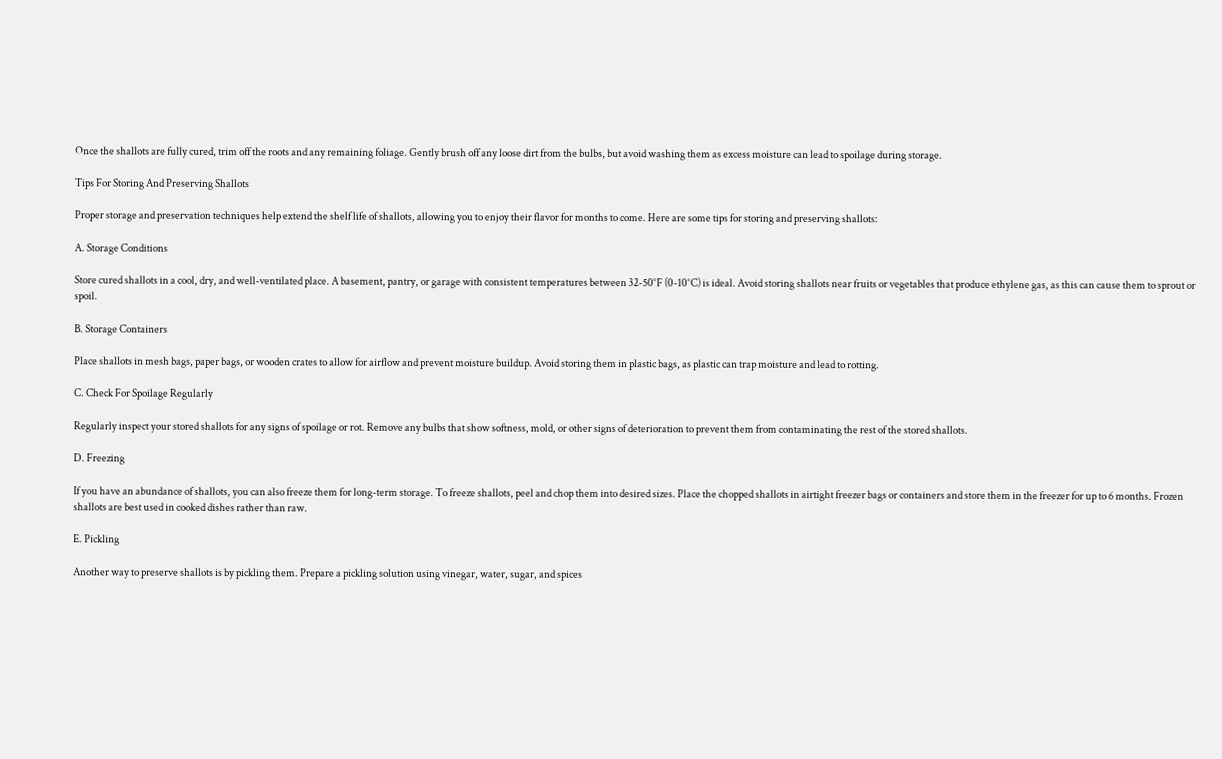Once the shallots are fully cured, trim off the roots and any remaining foliage. Gently brush off any loose dirt from the bulbs, but avoid washing them as excess moisture can lead to spoilage during storage.

Tips For Storing And Preserving Shallots

Proper storage and preservation techniques help extend the shelf life of shallots, allowing you to enjoy their flavor for months to come. Here are some tips for storing and preserving shallots:

A. Storage Conditions

Store cured shallots in a cool, dry, and well-ventilated place. A basement, pantry, or garage with consistent temperatures between 32-50°F (0-10°C) is ideal. Avoid storing shallots near fruits or vegetables that produce ethylene gas, as this can cause them to sprout or spoil.

B. Storage Containers

Place shallots in mesh bags, paper bags, or wooden crates to allow for airflow and prevent moisture buildup. Avoid storing them in plastic bags, as plastic can trap moisture and lead to rotting.

C. Check For Spoilage Regularly

Regularly inspect your stored shallots for any signs of spoilage or rot. Remove any bulbs that show softness, mold, or other signs of deterioration to prevent them from contaminating the rest of the stored shallots.

D. Freezing

If you have an abundance of shallots, you can also freeze them for long-term storage. To freeze shallots, peel and chop them into desired sizes. Place the chopped shallots in airtight freezer bags or containers and store them in the freezer for up to 6 months. Frozen shallots are best used in cooked dishes rather than raw.

E. Pickling

Another way to preserve shallots is by pickling them. Prepare a pickling solution using vinegar, water, sugar, and spices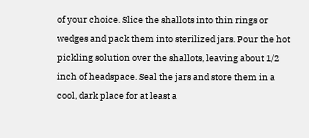of your choice. Slice the shallots into thin rings or wedges and pack them into sterilized jars. Pour the hot pickling solution over the shallots, leaving about 1/2 inch of headspace. Seal the jars and store them in a cool, dark place for at least a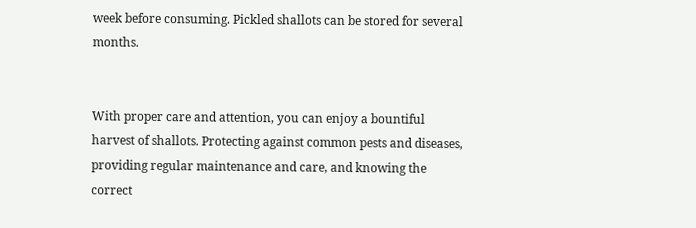week before consuming. Pickled shallots can be stored for several months.


With proper care and attention, you can enjoy a bountiful harvest of shallots. Protecting against common pests and diseases, providing regular maintenance and care, and knowing the correct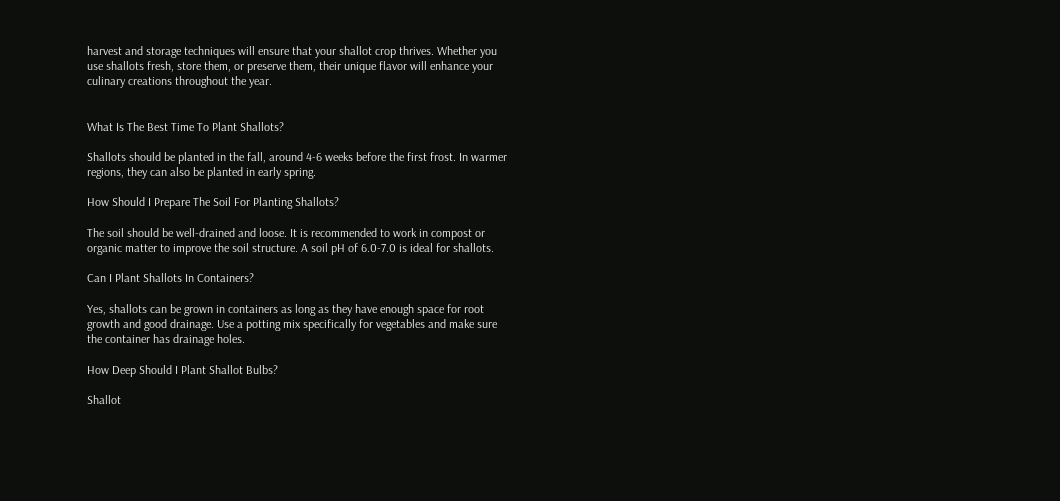harvest and storage techniques will ensure that your shallot crop thrives. Whether you use shallots fresh, store them, or preserve them, their unique flavor will enhance your culinary creations throughout the year.


What Is The Best Time To Plant Shallots?

Shallots should be planted in the fall, around 4-6 weeks before the first frost. In warmer regions, they can also be planted in early spring.

How Should I Prepare The Soil For Planting Shallots?

The soil should be well-drained and loose. It is recommended to work in compost or organic matter to improve the soil structure. A soil pH of 6.0-7.0 is ideal for shallots.

Can I Plant Shallots In Containers?

Yes, shallots can be grown in containers as long as they have enough space for root growth and good drainage. Use a potting mix specifically for vegetables and make sure the container has drainage holes.

How Deep Should I Plant Shallot Bulbs?

Shallot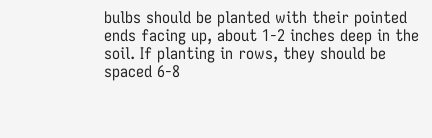bulbs should be planted with their pointed ends facing up, about 1-2 inches deep in the soil. If planting in rows, they should be spaced 6-8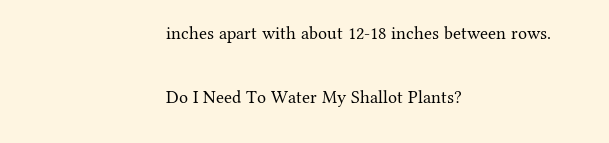inches apart with about 12-18 inches between rows.

Do I Need To Water My Shallot Plants?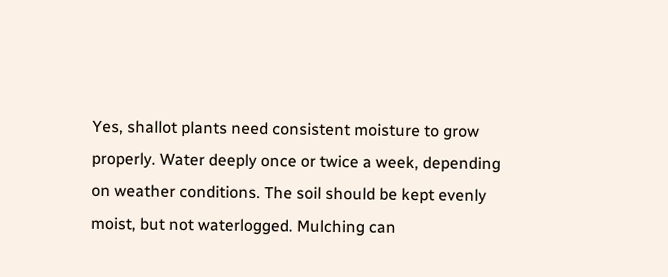Yes, shallot plants need consistent moisture to grow properly. Water deeply once or twice a week, depending on weather conditions. The soil should be kept evenly moist, but not waterlogged. Mulching can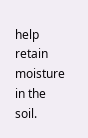help retain moisture in the soil.